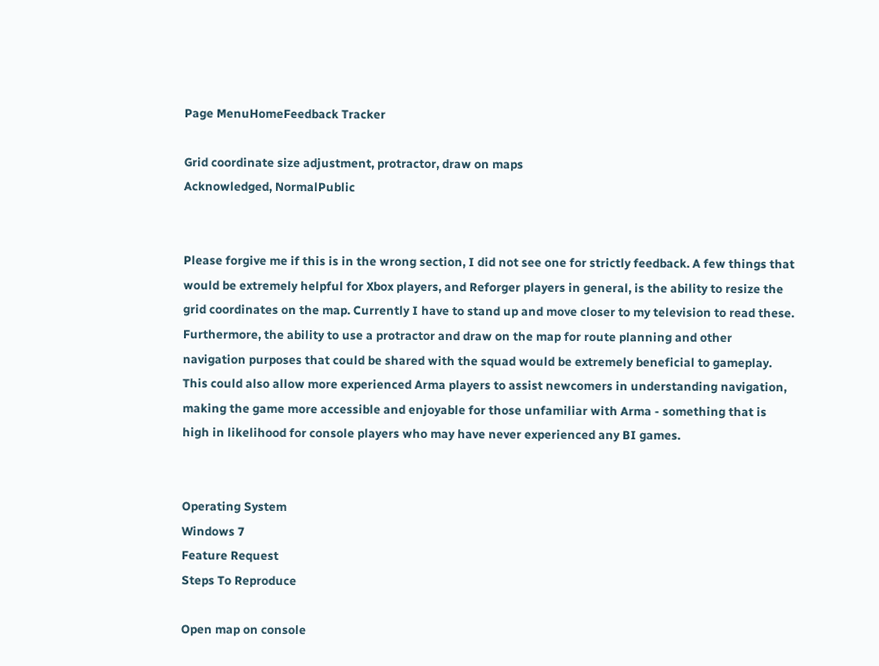Page MenuHomeFeedback Tracker

Grid coordinate size adjustment, protractor, draw on maps
Acknowledged, NormalPublic


Please forgive me if this is in the wrong section, I did not see one for strictly feedback. A few things that would be extremely helpful for Xbox players, and Reforger players in general, is the ability to resize the grid coordinates on the map. Currently I have to stand up and move closer to my television to read these. Furthermore, the ability to use a protractor and draw on the map for route planning and other navigation purposes that could be shared with the squad would be extremely beneficial to gameplay. This could also allow more experienced Arma players to assist newcomers in understanding navigation, making the game more accessible and enjoyable for those unfamiliar with Arma - something that is high in likelihood for console players who may have never experienced any BI games.


Operating System
Windows 7
Feature Request
Steps To Reproduce

Open map on console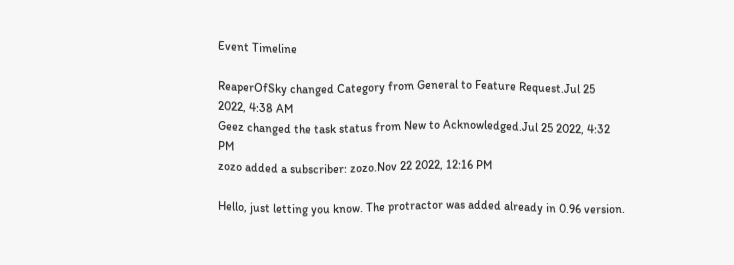Event Timeline

ReaperOfSky changed Category from General to Feature Request.Jul 25 2022, 4:38 AM
Geez changed the task status from New to Acknowledged.Jul 25 2022, 4:32 PM
zozo added a subscriber: zozo.Nov 22 2022, 12:16 PM

Hello, just letting you know. The protractor was added already in 0.96 version.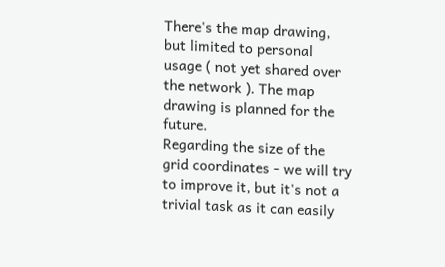There's the map drawing, but limited to personal usage ( not yet shared over the network ). The map drawing is planned for the future.
Regarding the size of the grid coordinates - we will try to improve it, but it's not a trivial task as it can easily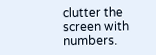clutter the screen with numbers.